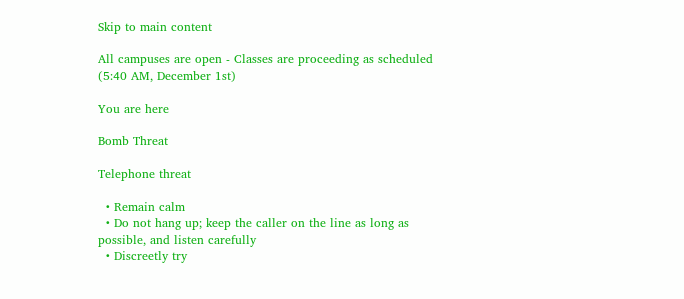Skip to main content

All campuses are open - Classes are proceeding as scheduled (5:40 AM, December 1st)

You are here

Bomb Threat

Telephone threat

  • Remain calm
  • Do not hang up; keep the caller on the line as long as possible, and listen carefully
  • Discreetly try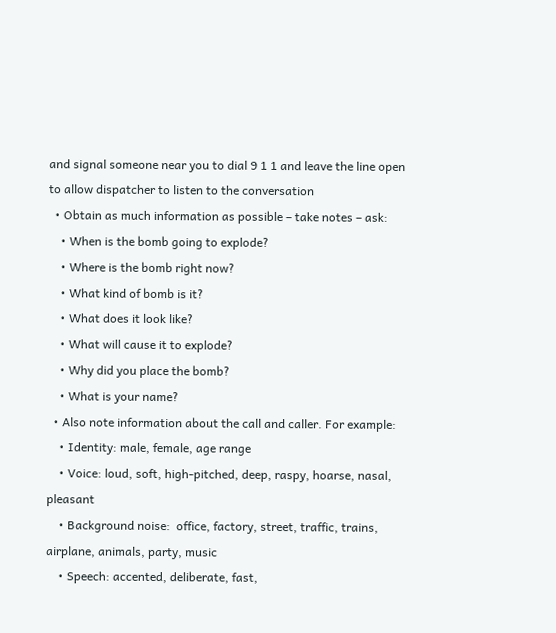and signal someone near you to dial 9 1 1 and leave the line open to allow dispatcher to listen to the conversation
  • Obtain as much information as possible – take notes – ask:
    • When is the bomb going to explode?
    • Where is the bomb right now?
    • What kind of bomb is it?
    • What does it look like?
    • What will cause it to explode?
    • Why did you place the bomb?
    • What is your name?
  • Also note information about the call and caller. For example:
    • Identity: male, female, age range
    • Voice: loud, soft, high-pitched, deep, raspy, hoarse, nasal, pleasant
    • Background noise:  office, factory, street, traffic, trains, airplane, animals, party, music
    • Speech: accented, deliberate, fast,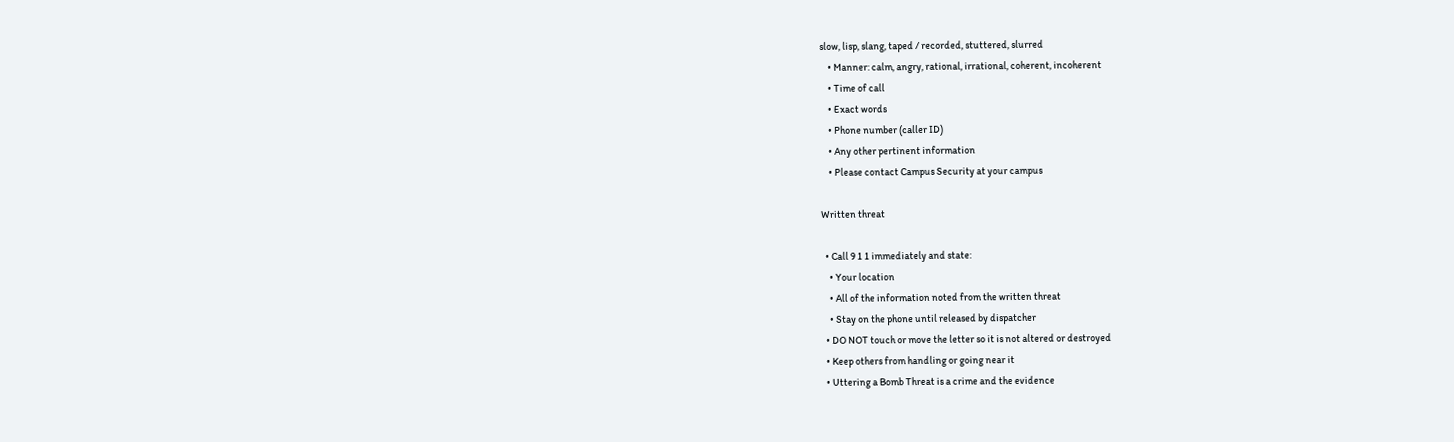slow, lisp, slang, taped / recorded, stuttered, slurred
    • Manner: calm, angry, rational, irrational, coherent, incoherent
    • Time of call
    • Exact words
    • Phone number (caller ID)
    • Any other pertinent information
    • Please contact Campus Security at your campus

Written threat

  • Call 9 1 1 immediately and state:
    • Your location
    • All of the information noted from the written threat
    • Stay on the phone until released by dispatcher
  • DO NOT touch or move the letter so it is not altered or destroyed
  • Keep others from handling or going near it
  • Uttering a Bomb Threat is a crime and the evidence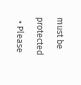must be protected
  • Please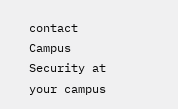contact Campus Security at your campus